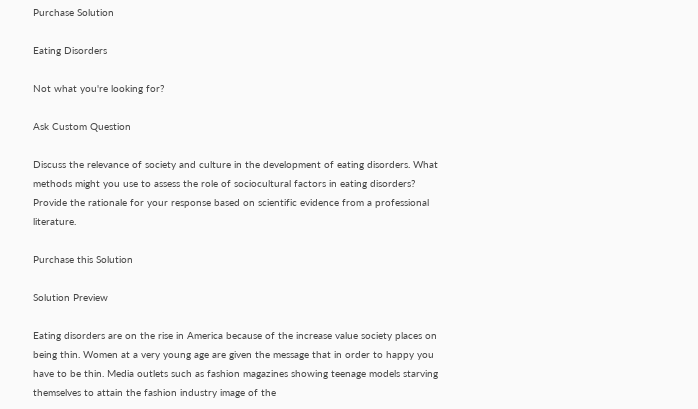Purchase Solution

Eating Disorders

Not what you're looking for?

Ask Custom Question

Discuss the relevance of society and culture in the development of eating disorders. What methods might you use to assess the role of sociocultural factors in eating disorders? Provide the rationale for your response based on scientific evidence from a professional literature.

Purchase this Solution

Solution Preview

Eating disorders are on the rise in America because of the increase value society places on being thin. Women at a very young age are given the message that in order to happy you have to be thin. Media outlets such as fashion magazines showing teenage models starving themselves to attain the fashion industry image of the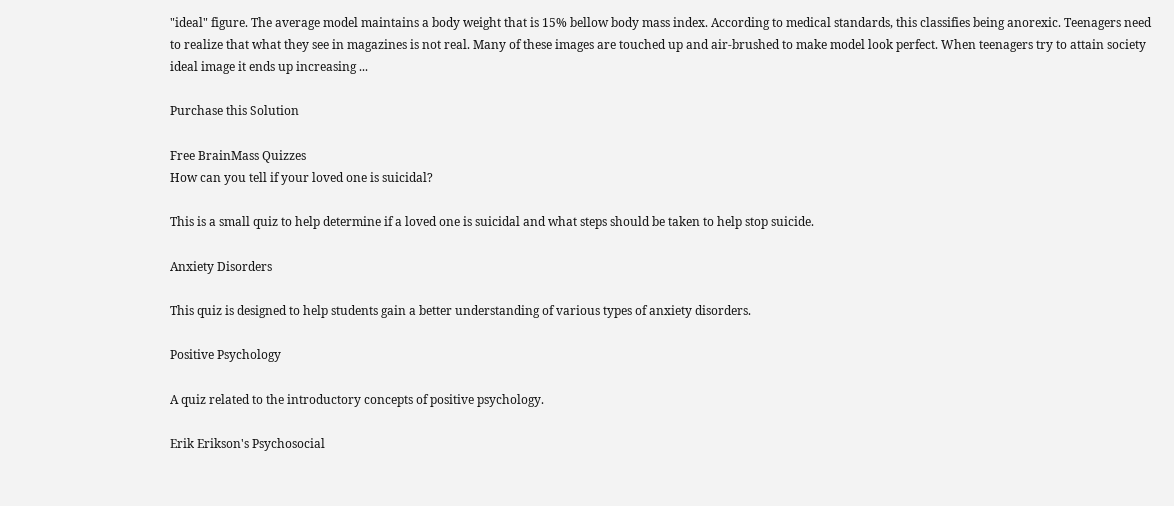"ideal" figure. The average model maintains a body weight that is 15% bellow body mass index. According to medical standards, this classifies being anorexic. Teenagers need to realize that what they see in magazines is not real. Many of these images are touched up and air-brushed to make model look perfect. When teenagers try to attain society ideal image it ends up increasing ...

Purchase this Solution

Free BrainMass Quizzes
How can you tell if your loved one is suicidal?

This is a small quiz to help determine if a loved one is suicidal and what steps should be taken to help stop suicide.

Anxiety Disorders

This quiz is designed to help students gain a better understanding of various types of anxiety disorders.

Positive Psychology

A quiz related to the introductory concepts of positive psychology.

Erik Erikson's Psychosocial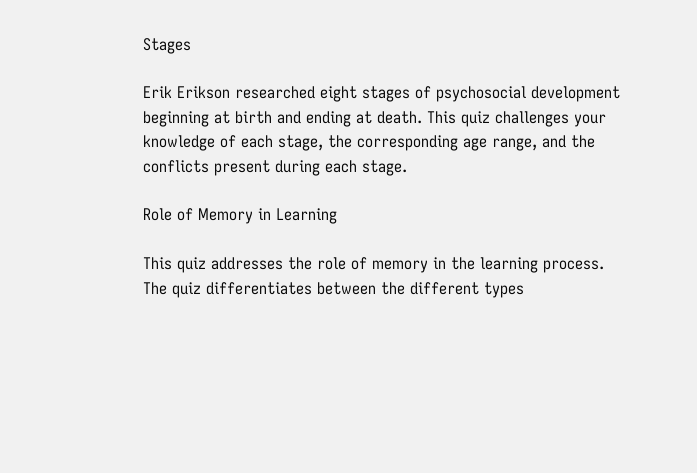Stages

Erik Erikson researched eight stages of psychosocial development beginning at birth and ending at death. This quiz challenges your knowledge of each stage, the corresponding age range, and the conflicts present during each stage.

Role of Memory in Learning

This quiz addresses the role of memory in the learning process. The quiz differentiates between the different types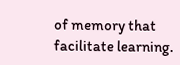of memory that facilitate learning.